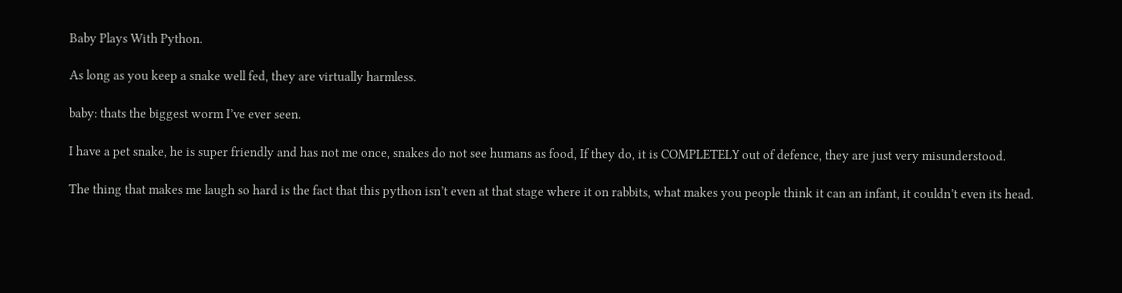Baby Plays With Python.

As long as you keep a snake well fed, they are virtually harmless.

baby: thats the biggest worm I’ve ever seen.

I have a pet snake, he is super friendly and has not me once, snakes do not see humans as food, If they do, it is COMPLETELY out of defence, they are just very misunderstood.

The thing that makes me laugh so hard is the fact that this python isn’t even at that stage where it on rabbits, what makes you people think it can an infant, it couldn’t even its head.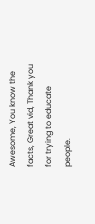Awesome, You know the facts, Great vid, Thank you for trying to educate people.